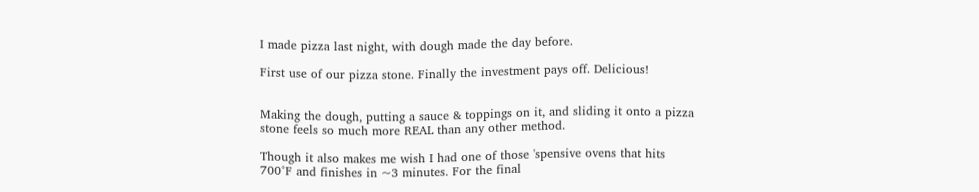I made pizza last night, with dough made the day before.

First use of our pizza stone. Finally the investment pays off. Delicious!


Making the dough, putting a sauce & toppings on it, and sliding it onto a pizza stone feels so much more REAL than any other method.

Though it also makes me wish I had one of those 'spensive ovens that hits 700°F and finishes in ~3 minutes. For the final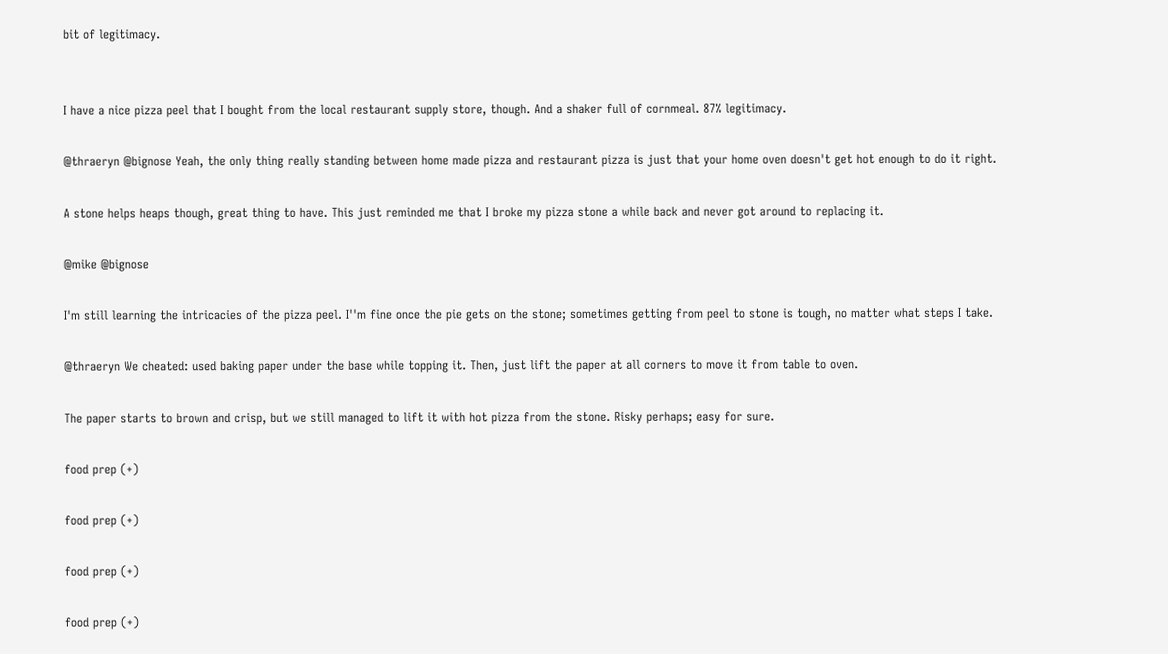bit of legitimacy.


I have a nice pizza peel that I bought from the local restaurant supply store, though. And a shaker full of cornmeal. 87% legitimacy.

@thraeryn @bignose Yeah, the only thing really standing between home made pizza and restaurant pizza is just that your home oven doesn't get hot enough to do it right.

A stone helps heaps though, great thing to have. This just reminded me that I broke my pizza stone a while back and never got around to replacing it.

@mike @bignose

I'm still learning the intricacies of the pizza peel. I''m fine once the pie gets on the stone; sometimes getting from peel to stone is tough, no matter what steps I take.

@thraeryn We cheated: used baking paper under the base while topping it. Then, just lift the paper at all corners to move it from table to oven.

The paper starts to brown and crisp, but we still managed to lift it with hot pizza from the stone. Risky perhaps; easy for sure.

food prep (+)

food prep (+)

food prep (+)

food prep (+)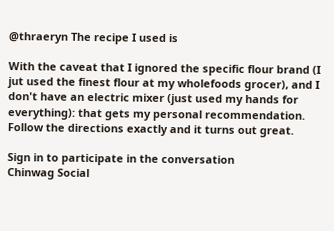@thraeryn The recipe I used is

With the caveat that I ignored the specific flour brand (I jut used the finest flour at my wholefoods grocer), and I don't have an electric mixer (just used my hands for everything): that gets my personal recommendation. Follow the directions exactly and it turns out great.

Sign in to participate in the conversation
Chinwag Social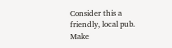Consider this a friendly, local pub. Make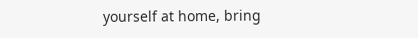yourself at home, bring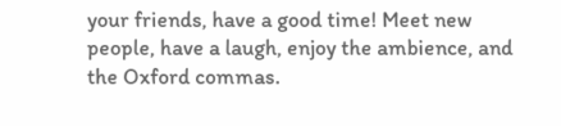your friends, have a good time! Meet new people, have a laugh, enjoy the ambience, and the Oxford commas.